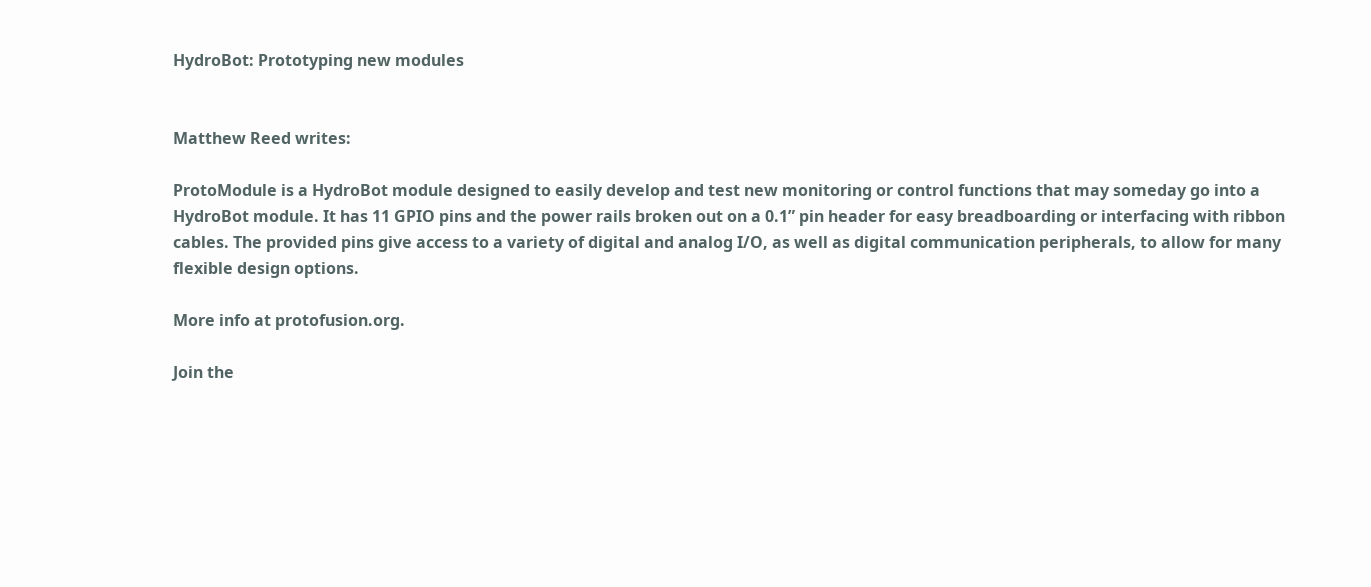HydroBot: Prototyping new modules


Matthew Reed writes:

ProtoModule is a HydroBot module designed to easily develop and test new monitoring or control functions that may someday go into a HydroBot module. It has 11 GPIO pins and the power rails broken out on a 0.1” pin header for easy breadboarding or interfacing with ribbon cables. The provided pins give access to a variety of digital and analog I/O, as well as digital communication peripherals, to allow for many flexible design options.

More info at protofusion.org.

Join the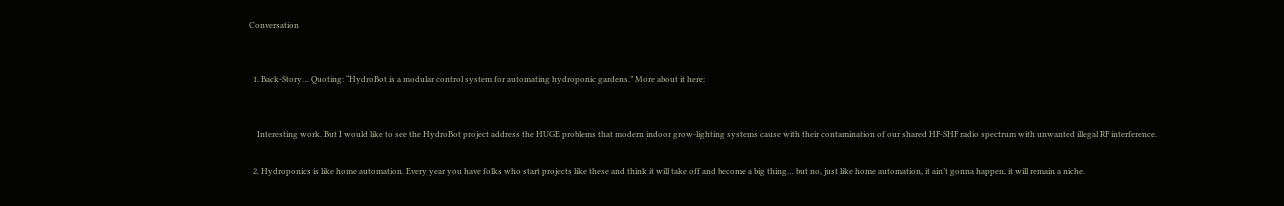Conversation


  1. Back-Story… Quoting: “HydroBot is a modular control system for automating hydroponic gardens.” More about it here:


    Interesting work. But I would like to see the HydroBot project address the HUGE problems that modern indoor grow-lighting systems cause with their contamination of our shared HF-SHF radio spectrum with unwanted illegal RF interference.

  2. Hydroponics is like home automation. Every year you have folks who start projects like these and think it will take off and become a big thing… but no, just like home automation, it ain’t gonna happen, it will remain a niche.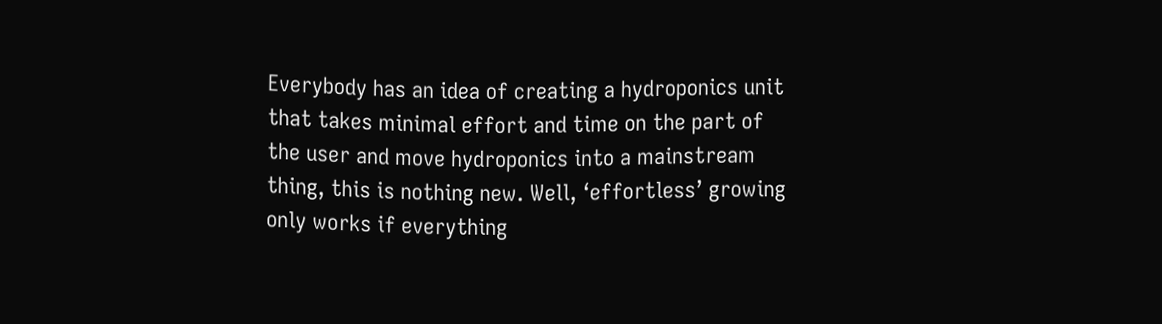Everybody has an idea of creating a hydroponics unit that takes minimal effort and time on the part of the user and move hydroponics into a mainstream thing, this is nothing new. Well, ‘effortless’ growing only works if everything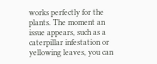works perfectly for the plants. The moment an issue appears, such as a caterpillar infestation or yellowing leaves, you can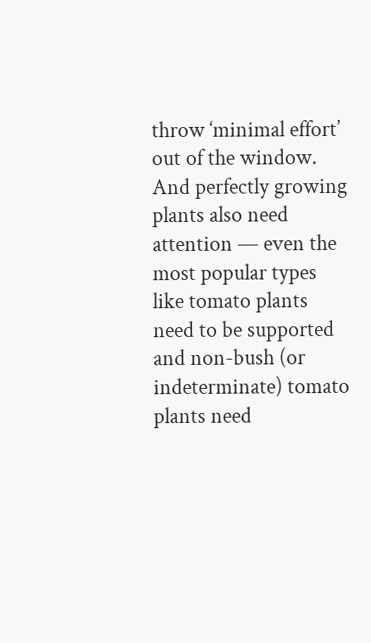throw ‘minimal effort’ out of the window. And perfectly growing plants also need attention — even the most popular types like tomato plants need to be supported and non-bush (or indeterminate) tomato plants need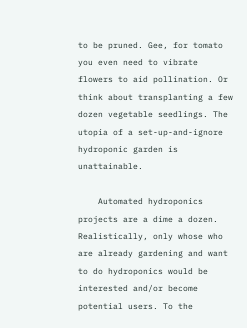to be pruned. Gee, for tomato you even need to vibrate flowers to aid pollination. Or think about transplanting a few dozen vegetable seedlings. The utopia of a set-up-and-ignore hydroponic garden is unattainable.

    Automated hydroponics projects are a dime a dozen. Realistically, only whose who are already gardening and want to do hydroponics would be interested and/or become potential users. To the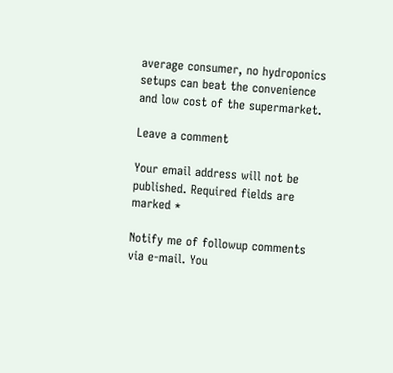average consumer, no hydroponics setups can beat the convenience and low cost of the supermarket.

Leave a comment

Your email address will not be published. Required fields are marked *

Notify me of followup comments via e-mail. You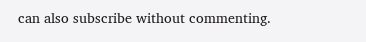can also subscribe without commenting.